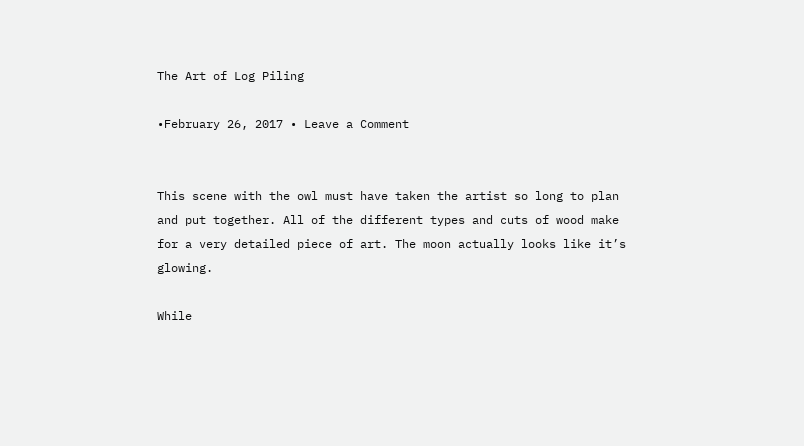The Art of Log Piling

•February 26, 2017 • Leave a Comment


This scene with the owl must have taken the artist so long to plan and put together. All of the different types and cuts of wood make for a very detailed piece of art. The moon actually looks like it’s glowing.

While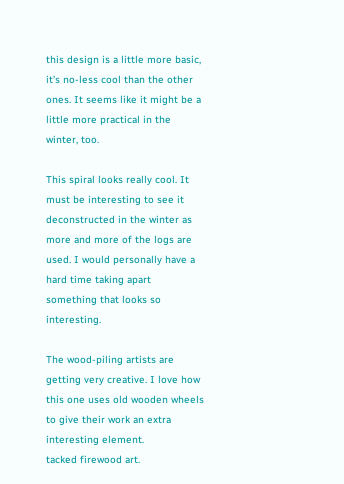this design is a little more basic, it’s no-less cool than the other ones. It seems like it might be a little more practical in the winter, too.

This spiral looks really cool. It must be interesting to see it deconstructed in the winter as more and more of the logs are used. I would personally have a hard time taking apart something that looks so interesting.

The wood-piling artists are getting very creative. I love how this one uses old wooden wheels to give their work an extra interesting element.
tacked firewood art.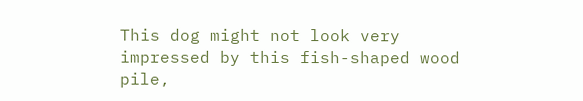This dog might not look very impressed by this fish-shaped wood pile,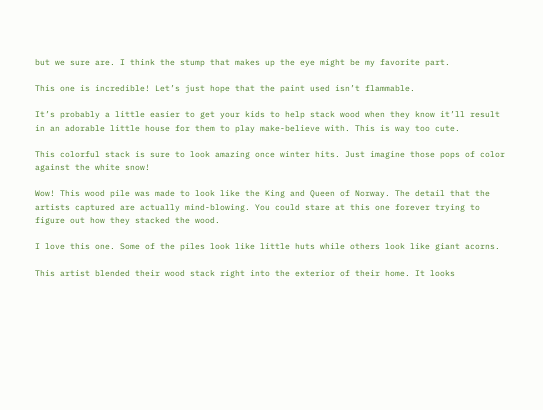but we sure are. I think the stump that makes up the eye might be my favorite part.

This one is incredible! Let’s just hope that the paint used isn’t flammable.

It’s probably a little easier to get your kids to help stack wood when they know it’ll result in an adorable little house for them to play make-believe with. This is way too cute.

This colorful stack is sure to look amazing once winter hits. Just imagine those pops of color against the white snow!

Wow! This wood pile was made to look like the King and Queen of Norway. The detail that the artists captured are actually mind-blowing. You could stare at this one forever trying to figure out how they stacked the wood.

I love this one. Some of the piles look like little huts while others look like giant acorns.

This artist blended their wood stack right into the exterior of their home. It looks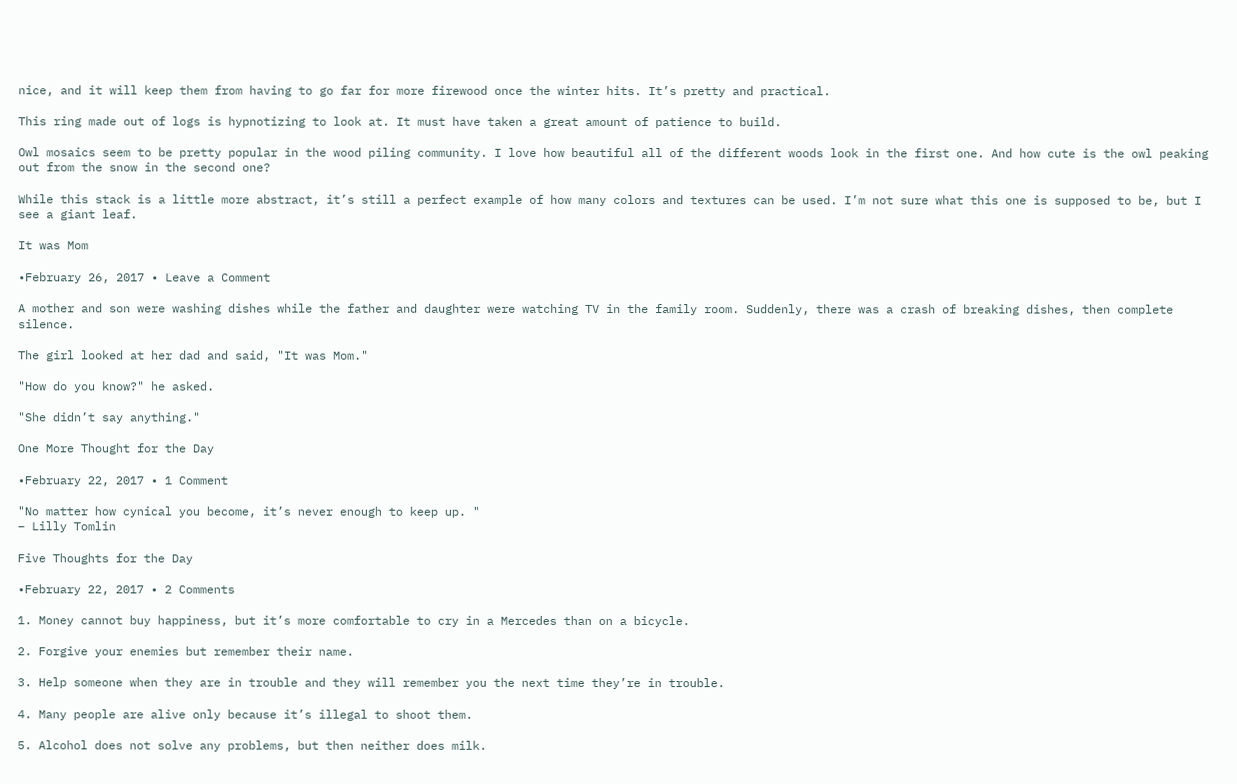nice, and it will keep them from having to go far for more firewood once the winter hits. It’s pretty and practical.

This ring made out of logs is hypnotizing to look at. It must have taken a great amount of patience to build.

Owl mosaics seem to be pretty popular in the wood piling community. I love how beautiful all of the different woods look in the first one. And how cute is the owl peaking out from the snow in the second one?

While this stack is a little more abstract, it’s still a perfect example of how many colors and textures can be used. I’m not sure what this one is supposed to be, but I see a giant leaf.

It was Mom

•February 26, 2017 • Leave a Comment

A mother and son were washing dishes while the father and daughter were watching TV in the family room. Suddenly, there was a crash of breaking dishes, then complete silence.

The girl looked at her dad and said, "It was Mom."

"How do you know?" he asked.

"She didn’t say anything."

One More Thought for the Day

•February 22, 2017 • 1 Comment

"No matter how cynical you become, it’s never enough to keep up. "
– Lilly Tomlin

Five Thoughts for the Day

•February 22, 2017 • 2 Comments

1. Money cannot buy happiness, but it’s more comfortable to cry in a Mercedes than on a bicycle.

2. Forgive your enemies but remember their name.

3. Help someone when they are in trouble and they will remember you the next time they’re in trouble.

4. Many people are alive only because it’s illegal to shoot them.

5. Alcohol does not solve any problems, but then neither does milk.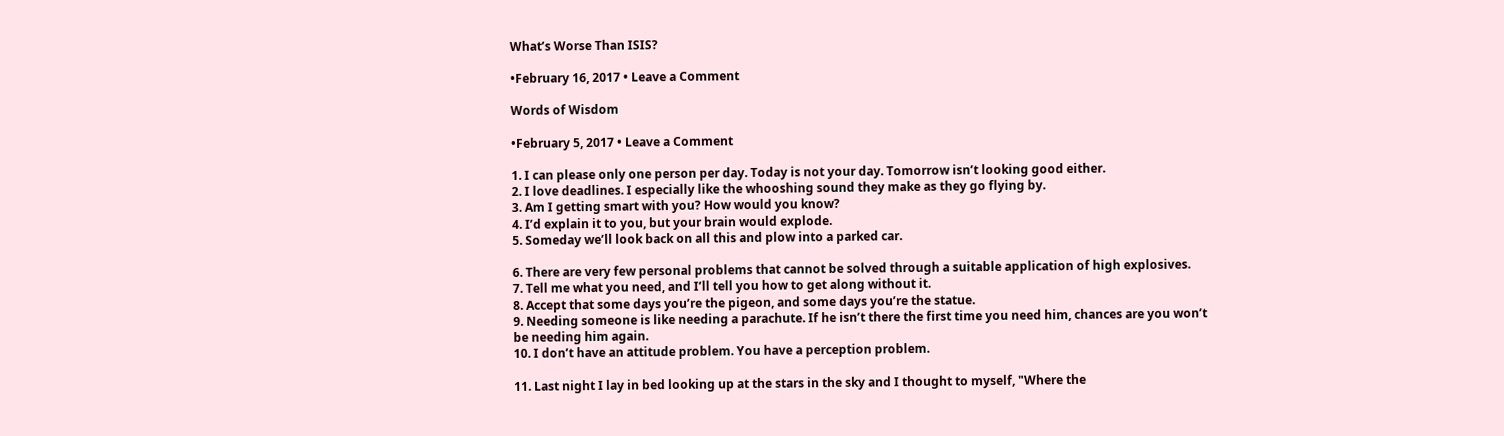What’s Worse Than ISIS?

•February 16, 2017 • Leave a Comment

Words of Wisdom

•February 5, 2017 • Leave a Comment

1. I can please only one person per day. Today is not your day. Tomorrow isn’t looking good either.
2. I love deadlines. I especially like the whooshing sound they make as they go flying by.
3. Am I getting smart with you? How would you know?
4. I’d explain it to you, but your brain would explode.
5. Someday we’ll look back on all this and plow into a parked car.

6. There are very few personal problems that cannot be solved through a suitable application of high explosives.
7. Tell me what you need, and I’ll tell you how to get along without it.
8. Accept that some days you’re the pigeon, and some days you’re the statue.
9. Needing someone is like needing a parachute. If he isn’t there the first time you need him, chances are you won’t be needing him again.
10. I don’t have an attitude problem. You have a perception problem.

11. Last night I lay in bed looking up at the stars in the sky and I thought to myself, "Where the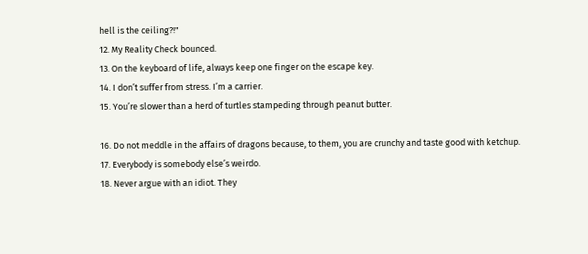hell is the ceiling?!"
12. My Reality Check bounced.
13. On the keyboard of life, always keep one finger on the escape key.
14. I don’t suffer from stress. I’m a carrier.
15. You’re slower than a herd of turtles stampeding through peanut butter.

16. Do not meddle in the affairs of dragons because, to them, you are crunchy and taste good with ketchup.
17. Everybody is somebody else’s weirdo.
18. Never argue with an idiot. They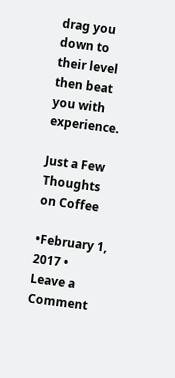drag you down to their level then beat you with experience.

Just a Few Thoughts on Coffee

•February 1, 2017 • Leave a Comment